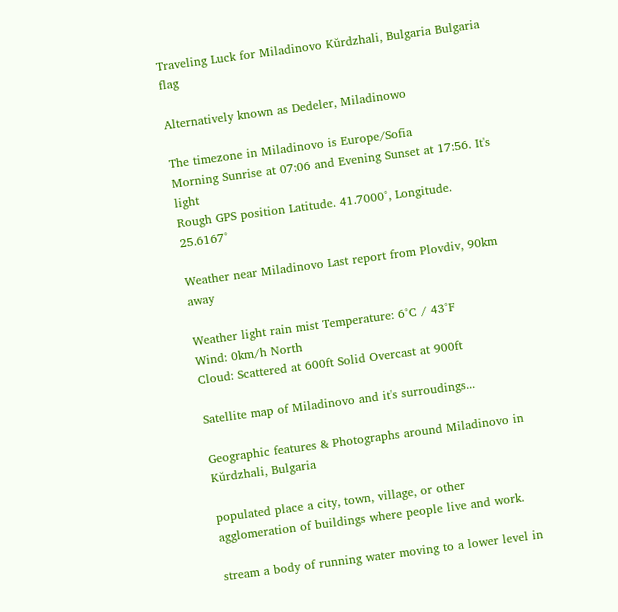Traveling Luck for Miladinovo Kŭrdzhali, Bulgaria Bulgaria flag

Alternatively known as Dedeler, Miladinowo

The timezone in Miladinovo is Europe/Sofia
Morning Sunrise at 07:06 and Evening Sunset at 17:56. It's light
Rough GPS position Latitude. 41.7000°, Longitude. 25.6167°

Weather near Miladinovo Last report from Plovdiv, 90km away

Weather light rain mist Temperature: 6°C / 43°F
Wind: 0km/h North
Cloud: Scattered at 600ft Solid Overcast at 900ft

Satellite map of Miladinovo and it's surroudings...

Geographic features & Photographs around Miladinovo in Kŭrdzhali, Bulgaria

populated place a city, town, village, or other agglomeration of buildings where people live and work.

stream a body of running water moving to a lower level in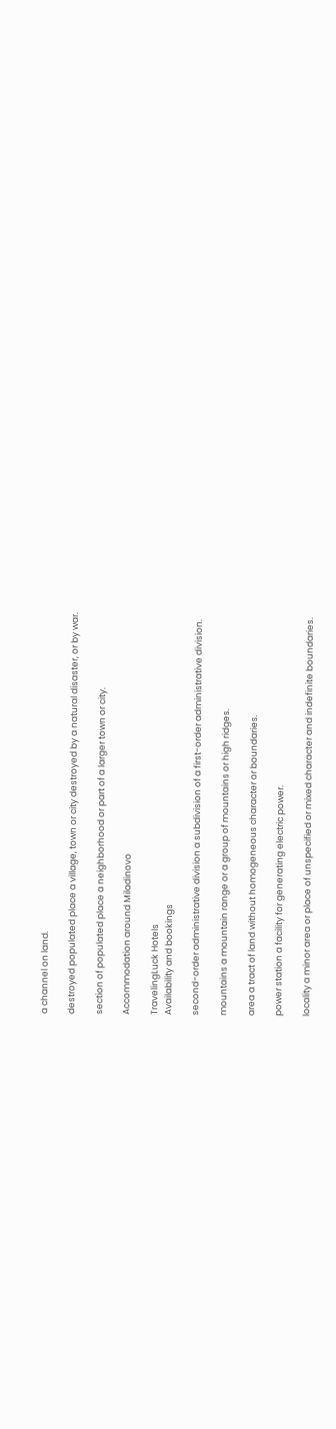a channel on land.

destroyed populated place a village, town or city destroyed by a natural disaster, or by war.

section of populated place a neighborhood or part of a larger town or city.

Accommodation around Miladinovo

TravelingLuck Hotels
Availability and bookings

second-order administrative division a subdivision of a first-order administrative division.

mountains a mountain range or a group of mountains or high ridges.

area a tract of land without homogeneous character or boundaries.

power station a facility for generating electric power.

locality a minor area or place of unspecified or mixed character and indefinite boundaries.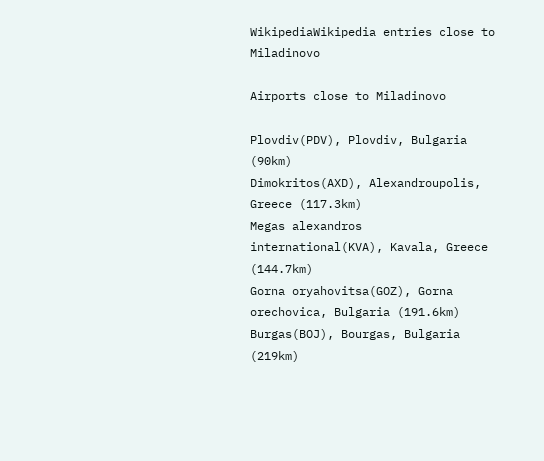WikipediaWikipedia entries close to Miladinovo

Airports close to Miladinovo

Plovdiv(PDV), Plovdiv, Bulgaria (90km)
Dimokritos(AXD), Alexandroupolis, Greece (117.3km)
Megas alexandros international(KVA), Kavala, Greece (144.7km)
Gorna oryahovitsa(GOZ), Gorna orechovica, Bulgaria (191.6km)
Burgas(BOJ), Bourgas, Bulgaria (219km)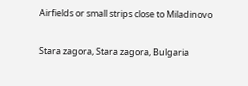Airfields or small strips close to Miladinovo

Stara zagora, Stara zagora, Bulgaria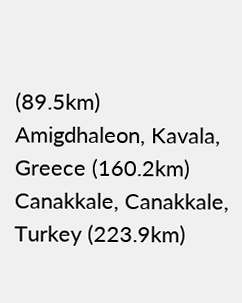(89.5km)
Amigdhaleon, Kavala, Greece (160.2km)
Canakkale, Canakkale, Turkey (223.9km)